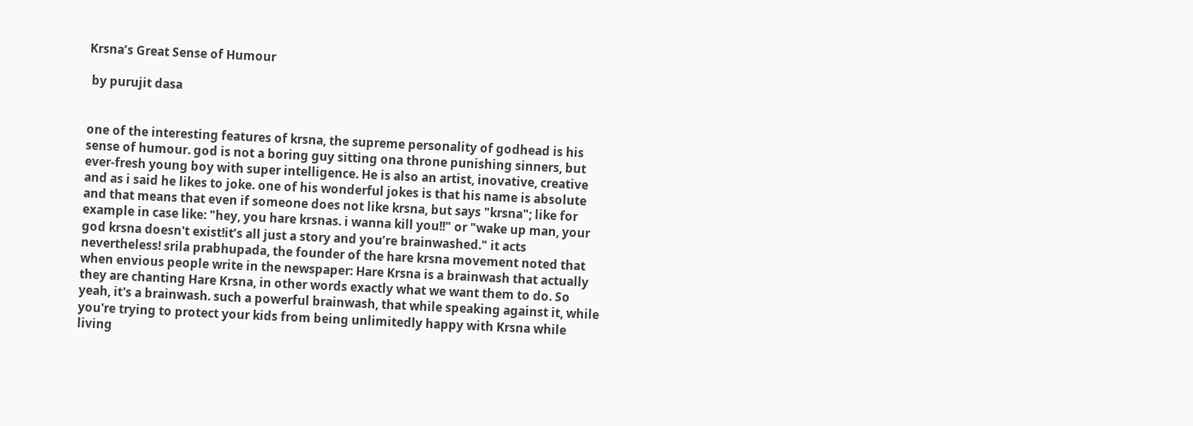Krsna’s Great Sense of Humour

 by purujit dasa


one of the interesting features of krsna, the supreme personality of godhead is his sense of humour. god is not a boring guy sitting ona throne punishing sinners, but ever-fresh young boy with super intelligence. He is also an artist, inovative, creative and as i said he likes to joke. one of his wonderful jokes is that his name is absolute and that means that even if someone does not like krsna, but says "krsna"; like for example in case like: "hey, you hare krsnas. i wanna kill you!!" or "wake up man, your god krsna doesn't exist!it’s all just a story and you’re brainwashed." it acts nevertheless! srila prabhupada, the founder of the hare krsna movement noted that when envious people write in the newspaper: Hare Krsna is a brainwash that actually they are chanting Hare Krsna, in other words exactly what we want them to do. So yeah, it's a brainwash. such a powerful brainwash, that while speaking against it, while you're trying to protect your kids from being unlimitedly happy with Krsna while living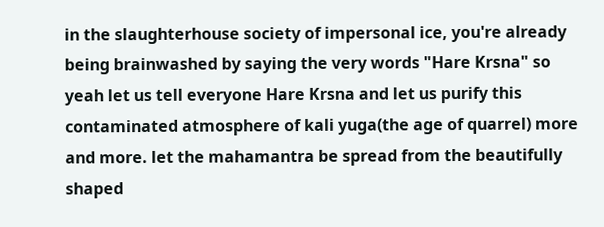in the slaughterhouse society of impersonal ice, you're already being brainwashed by saying the very words "Hare Krsna" so yeah let us tell everyone Hare Krsna and let us purify this contaminated atmosphere of kali yuga(the age of quarrel) more and more. let the mahamantra be spread from the beautifully shaped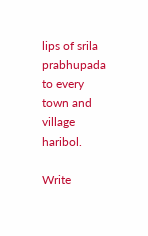lips of srila prabhupada to every town and village haribol.

Write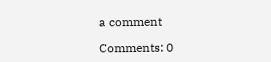a comment

Comments: 0